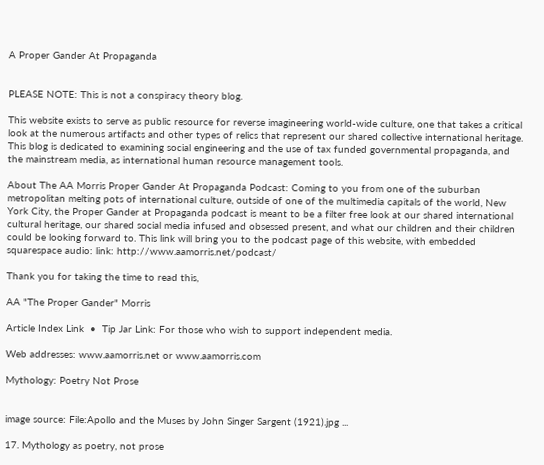A Proper Gander At Propaganda


PLEASE NOTE: This is not a conspiracy theory blog.

This website exists to serve as public resource for reverse imagineering world-wide culture, one that takes a critical look at the numerous artifacts and other types of relics that represent our shared collective international heritage. This blog is dedicated to examining social engineering and the use of tax funded governmental propaganda, and the mainstream media, as international human resource management tools.

About The AA Morris Proper Gander At Propaganda Podcast: Coming to you from one of the suburban metropolitan melting pots of international culture, outside of one of the multimedia capitals of the world, New York City, the Proper Gander at Propaganda podcast is meant to be a filter free look at our shared international cultural heritage, our shared social media infused and obsessed present, and what our children and their children could be looking forward to. This link will bring you to the podcast page of this website, with embedded squarespace audio: link: http://www.aamorris.net/podcast/

Thank you for taking the time to read this,

AA "The Proper Gander" Morris

Article Index Link  •  Tip Jar Link: For those who wish to support independent media.

Web addresses: www.aamorris.net or www.aamorris.com

Mythology: Poetry Not Prose


image source: File:Apollo and the Muses by John Singer Sargent (1921).jpg ...

17. Mythology as poetry, not prose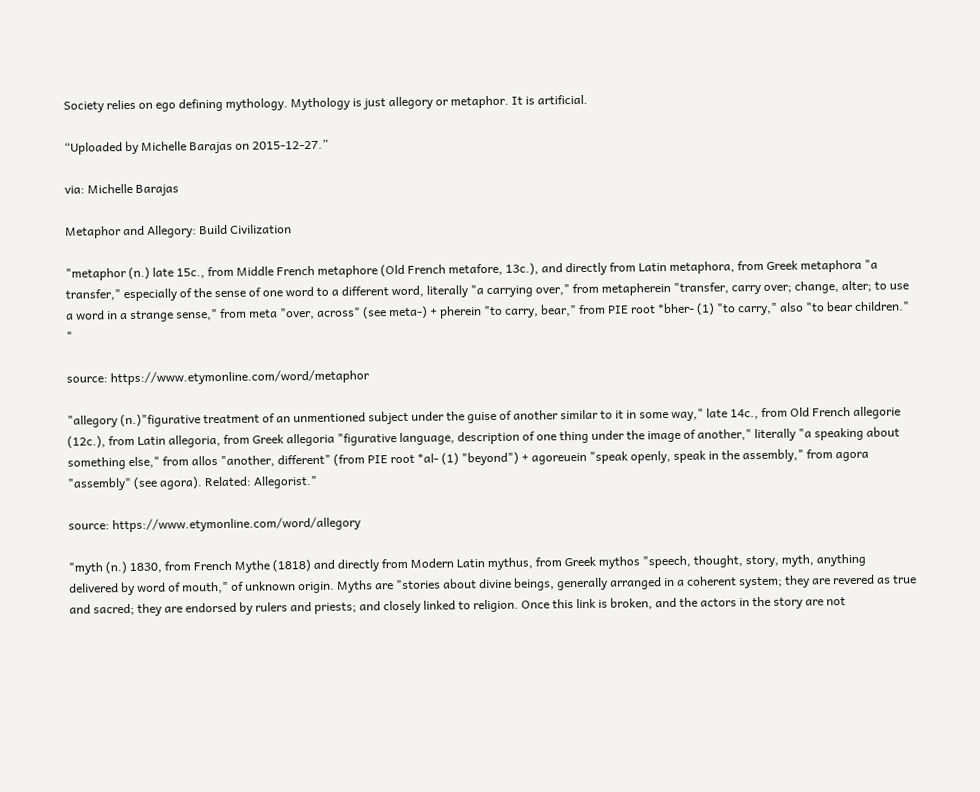Society relies on ego defining mythology. Mythology is just allegory or metaphor. It is artificial.

“Uploaded by Michelle Barajas on 2015-12-27.”

via: Michelle Barajas

Metaphor and Allegory: Build Civilization

"metaphor (n.) late 15c., from Middle French metaphore (Old French metafore, 13c.), and directly from Latin metaphora, from Greek metaphora "a transfer," especially of the sense of one word to a different word, literally "a carrying over," from metapherein "transfer, carry over; change, alter; to use a word in a strange sense," from meta "over, across" (see meta-) + pherein "to carry, bear," from PIE root *bher- (1) "to carry," also "to bear children." "

source: https://www.etymonline.com/word/metaphor

"allegory (n.)"figurative treatment of an unmentioned subject under the guise of another similar to it in some way," late 14c., from Old French allegorie (12c.), from Latin allegoria, from Greek allegoria "figurative language, description of one thing under the image of another," literally "a speaking about something else," from allos "another, different" (from PIE root *al- (1) "beyond") + agoreuein "speak openly, speak in the assembly," from agora "assembly" (see agora). Related: Allegorist."

source: https://www.etymonline.com/word/allegory

"myth (n.) 1830, from French Mythe (1818) and directly from Modern Latin mythus, from Greek mythos "speech, thought, story, myth, anything delivered by word of mouth," of unknown origin. Myths are "stories about divine beings, generally arranged in a coherent system; they are revered as true and sacred; they are endorsed by rulers and priests; and closely linked to religion. Once this link is broken, and the actors in the story are not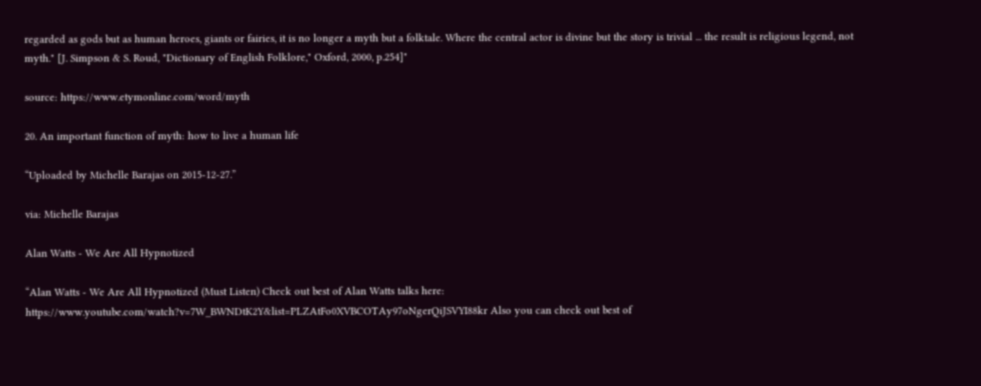regarded as gods but as human heroes, giants or fairies, it is no longer a myth but a folktale. Where the central actor is divine but the story is trivial ... the result is religious legend, not myth." [J. Simpson & S. Roud, "Dictionary of English Folklore," Oxford, 2000, p.254]"

source: https://www.etymonline.com/word/myth

20. An important function of myth: how to live a human life

“Uploaded by Michelle Barajas on 2015-12-27.”

via: Michelle Barajas

Alan Watts - We Are All Hypnotized

“Alan Watts - We Are All Hypnotized (Must Listen) Check out best of Alan Watts talks here: https://www.youtube.com/watch?v=7W_BWNDtK2Y&list=PLZAtFo0XVBCOTAy97oNgerQiJSVYI88kr Also you can check out best of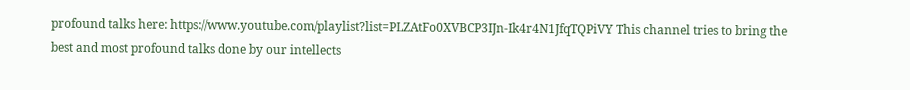profound talks here: https://www.youtube.com/playlist?list=PLZAtFo0XVBCP3IJn-Ik4r4N1JfqTQPiVY This channel tries to bring the best and most profound talks done by our intellects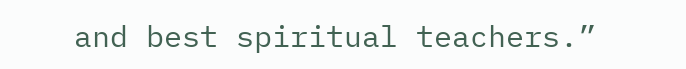and best spiritual teachers.”